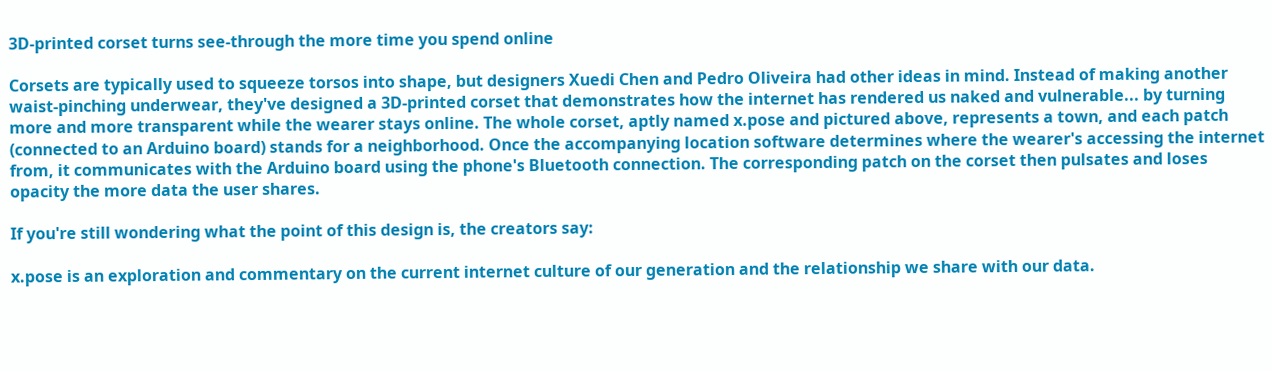3D-printed corset turns see-through the more time you spend online

Corsets are typically used to squeeze torsos into shape, but designers Xuedi Chen and Pedro Oliveira had other ideas in mind. Instead of making another waist-pinching underwear, they've designed a 3D-printed corset that demonstrates how the internet has rendered us naked and vulnerable... by turning more and more transparent while the wearer stays online. The whole corset, aptly named x.pose and pictured above, represents a town, and each patch (connected to an Arduino board) stands for a neighborhood. Once the accompanying location software determines where the wearer's accessing the internet from, it communicates with the Arduino board using the phone's Bluetooth connection. The corresponding patch on the corset then pulsates and loses opacity the more data the user shares.

If you're still wondering what the point of this design is, the creators say:

x.pose is an exploration and commentary on the current internet culture of our generation and the relationship we share with our data.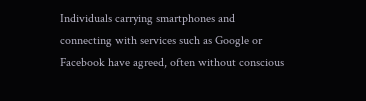Individuals carrying smartphones and connecting with services such as Google or Facebook have agreed, often without conscious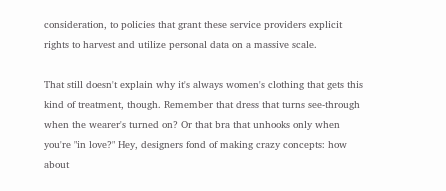consideration, to policies that grant these service providers explicit rights to harvest and utilize personal data on a massive scale.

That still doesn't explain why it's always women's clothing that gets this kind of treatment, though. Remember that dress that turns see-through when the wearer's turned on? Or that bra that unhooks only when you're "in love?" Hey, designers fond of making crazy concepts: how about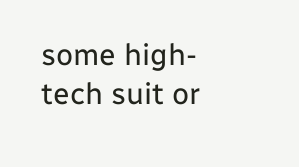some high-tech suit or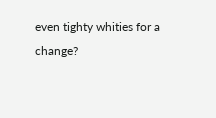even tighty whities for a change?